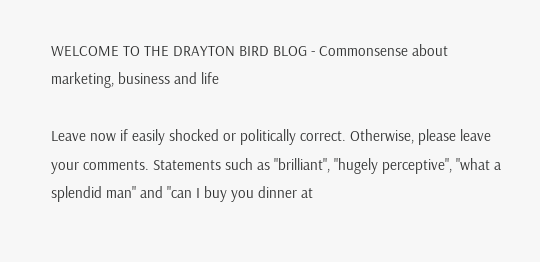WELCOME TO THE DRAYTON BIRD BLOG - Commonsense about marketing, business and life

Leave now if easily shocked or politically correct. Otherwise, please leave your comments. Statements such as "brilliant", "hugely perceptive", "what a splendid man" and "can I buy you dinner at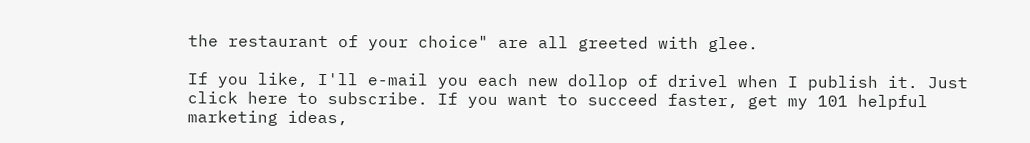the restaurant of your choice" are all greeted with glee.

If you like, I'll e-mail you each new dollop of drivel when I publish it. Just click here to subscribe. If you want to succeed faster, get my 101 helpful marketing ideas,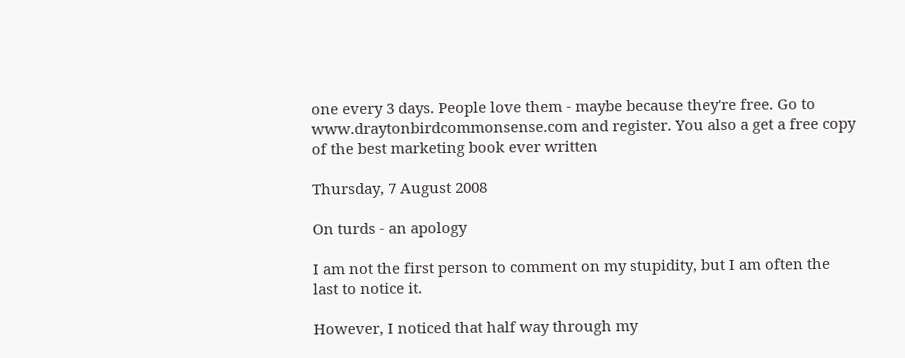one every 3 days. People love them - maybe because they're free. Go to www.draytonbirdcommonsense.com and register. You also a get a free copy of the best marketing book ever written

Thursday, 7 August 2008

On turds - an apology

I am not the first person to comment on my stupidity, but I am often the last to notice it.

However, I noticed that half way through my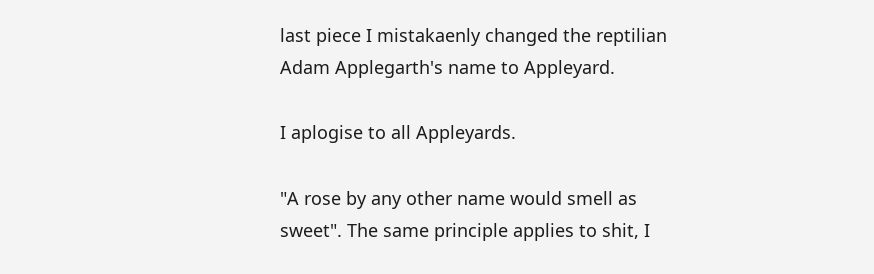last piece I mistakaenly changed the reptilian Adam Applegarth's name to Appleyard.

I aplogise to all Appleyards.

"A rose by any other name would smell as sweet". The same principle applies to shit, I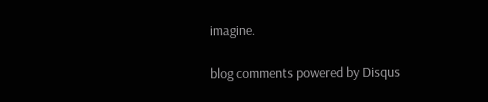imagine.

blog comments powered by Disqus